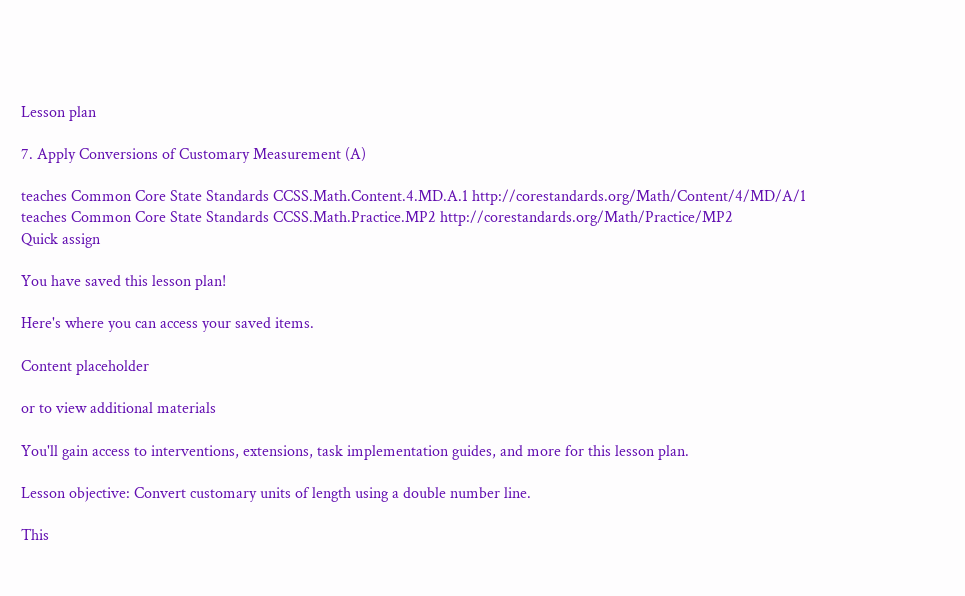Lesson plan

7. Apply Conversions of Customary Measurement (A)

teaches Common Core State Standards CCSS.Math.Content.4.MD.A.1 http://corestandards.org/Math/Content/4/MD/A/1
teaches Common Core State Standards CCSS.Math.Practice.MP2 http://corestandards.org/Math/Practice/MP2
Quick assign

You have saved this lesson plan!

Here's where you can access your saved items.

Content placeholder

or to view additional materials

You'll gain access to interventions, extensions, task implementation guides, and more for this lesson plan.

Lesson objective: Convert customary units of length using a double number line.

This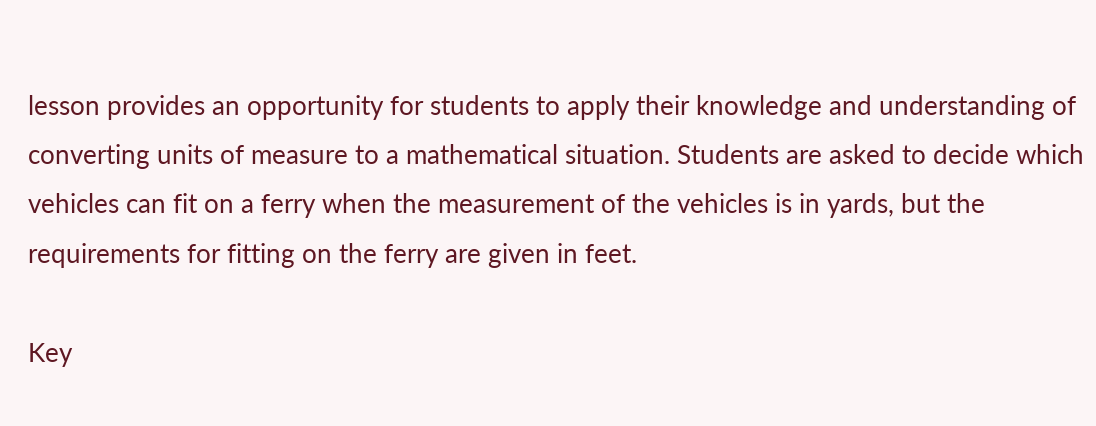lesson provides an opportunity for students to apply their knowledge and understanding of converting units of measure to a mathematical situation. Students are asked to decide which vehicles can fit on a ferry when the measurement of the vehicles is in yards, but the requirements for fitting on the ferry are given in feet.

Key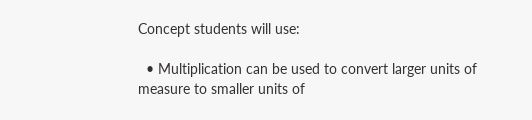Concept students will use:

  • Multiplication can be used to convert larger units of measure to smaller units of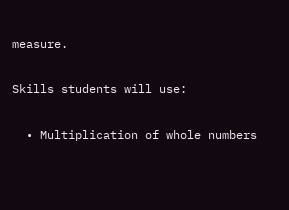measure.

Skills students will use:

  • Multiplication of whole numbers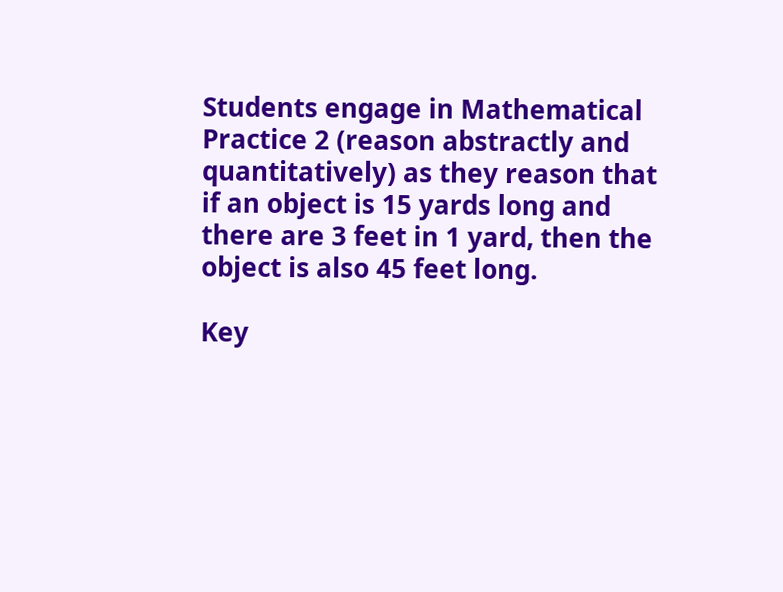Students engage in Mathematical Practice 2 (reason abstractly and quantitatively) as they reason that if an object is 15 yards long and there are 3 feet in 1 yard, then the object is also 45 feet long.

Key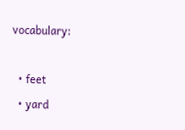vocabulary:

  • feet
  • yard